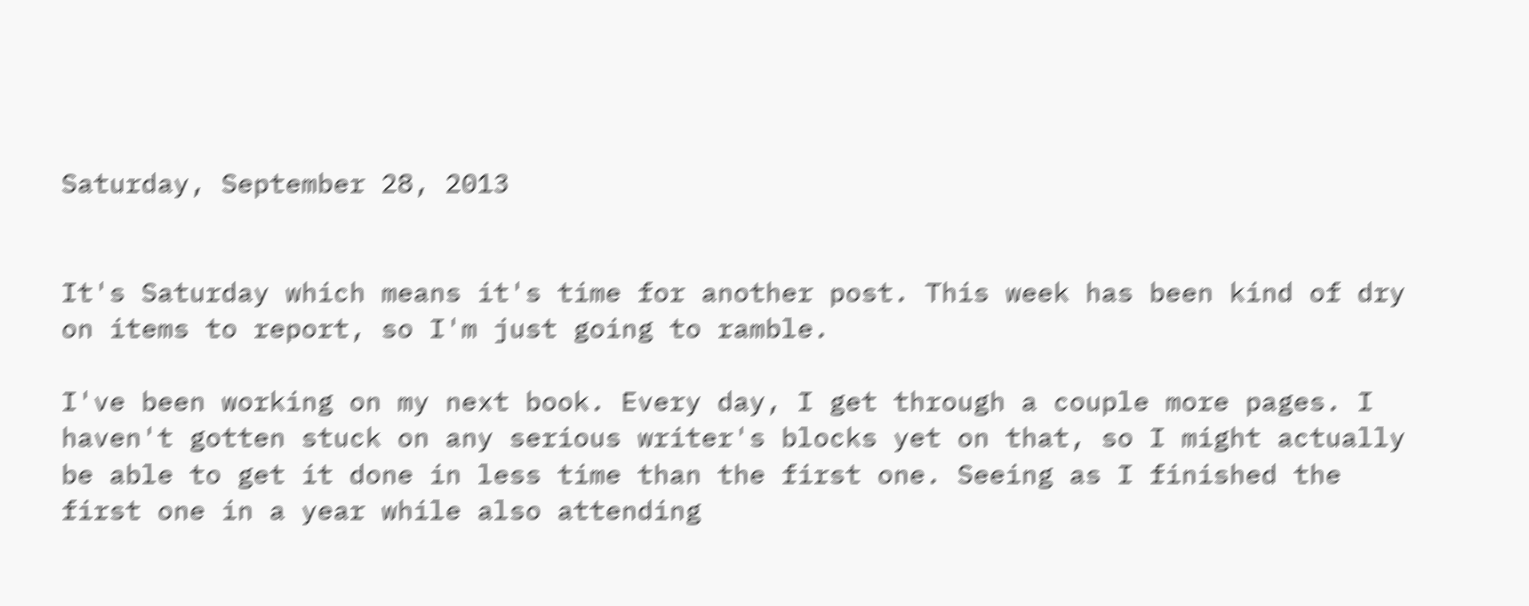Saturday, September 28, 2013


It's Saturday which means it's time for another post. This week has been kind of dry on items to report, so I'm just going to ramble.

I've been working on my next book. Every day, I get through a couple more pages. I haven't gotten stuck on any serious writer's blocks yet on that, so I might actually be able to get it done in less time than the first one. Seeing as I finished the first one in a year while also attending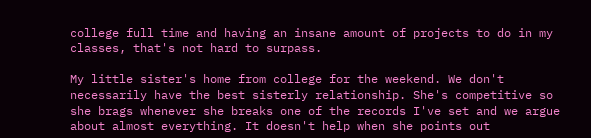college full time and having an insane amount of projects to do in my classes, that's not hard to surpass.

My little sister's home from college for the weekend. We don't necessarily have the best sisterly relationship. She's competitive so she brags whenever she breaks one of the records I've set and we argue about almost everything. It doesn't help when she points out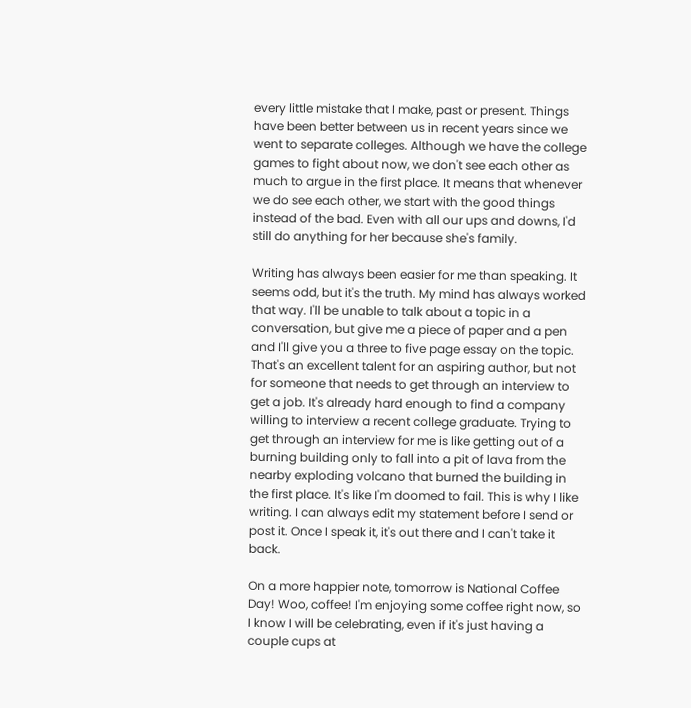every little mistake that I make, past or present. Things have been better between us in recent years since we went to separate colleges. Although we have the college games to fight about now, we don't see each other as much to argue in the first place. It means that whenever we do see each other, we start with the good things instead of the bad. Even with all our ups and downs, I'd still do anything for her because she's family.

Writing has always been easier for me than speaking. It seems odd, but it's the truth. My mind has always worked that way. I'll be unable to talk about a topic in a conversation, but give me a piece of paper and a pen and I'll give you a three to five page essay on the topic. That's an excellent talent for an aspiring author, but not for someone that needs to get through an interview to get a job. It's already hard enough to find a company willing to interview a recent college graduate. Trying to get through an interview for me is like getting out of a burning building only to fall into a pit of lava from the nearby exploding volcano that burned the building in the first place. It's like I'm doomed to fail. This is why I like writing. I can always edit my statement before I send or post it. Once I speak it, it's out there and I can't take it back.

On a more happier note, tomorrow is National Coffee Day! Woo, coffee! I'm enjoying some coffee right now, so I know I will be celebrating, even if it's just having a couple cups at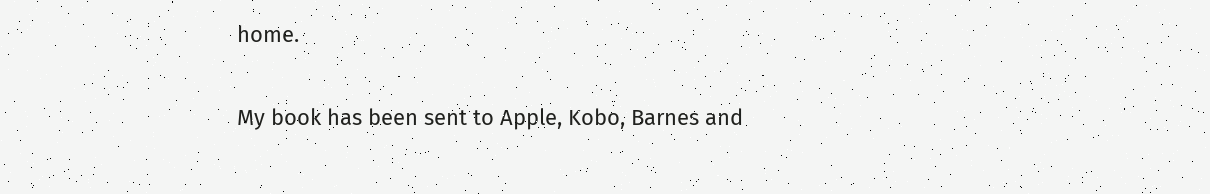home.

My book has been sent to Apple, Kobo, Barnes and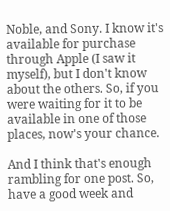Noble, and Sony. I know it's available for purchase through Apple (I saw it myself), but I don't know about the others. So, if you were waiting for it to be available in one of those places, now's your chance.

And I think that's enough rambling for one post. So, have a good week and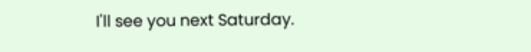I'll see you next Saturday.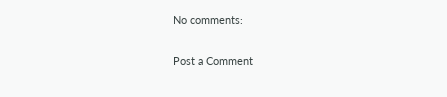No comments:

Post a Comment